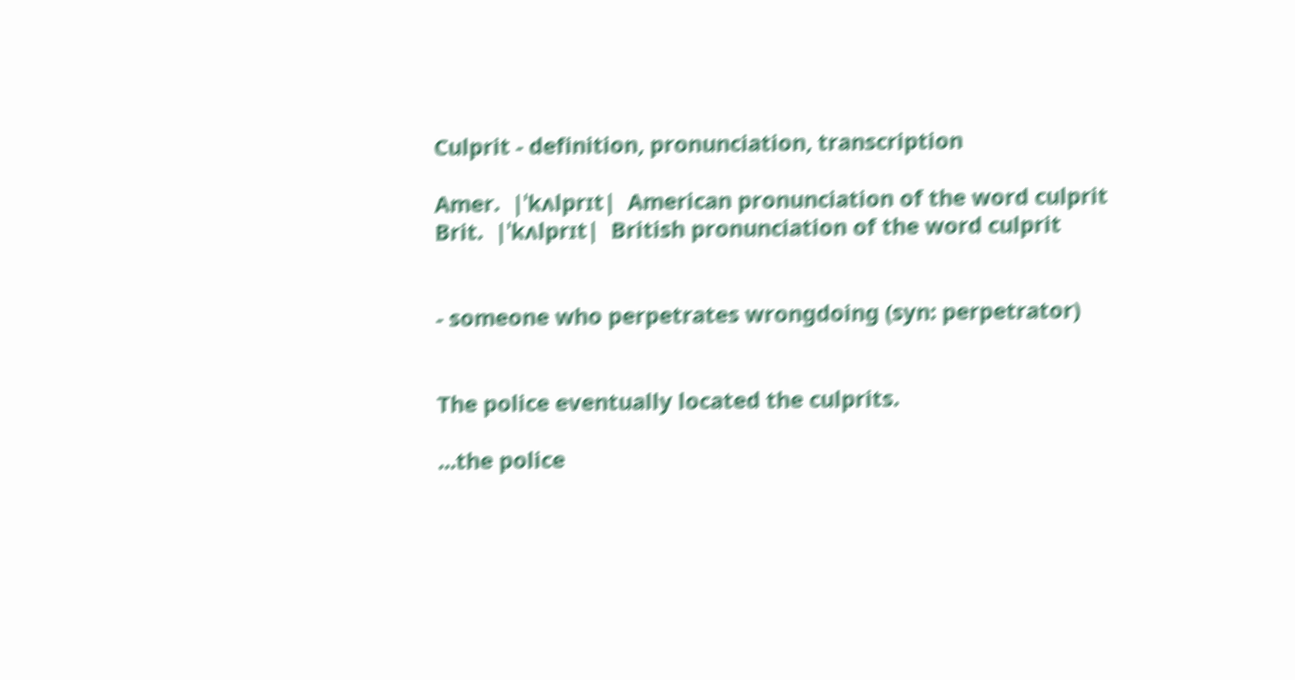Culprit - definition, pronunciation, transcription

Amer.  |ˈkʌlprɪt|  American pronunciation of the word culprit
Brit.  |ˈkʌlprɪt|  British pronunciation of the word culprit


- someone who perpetrates wrongdoing (syn: perpetrator)


The police eventually located the culprits.

...the police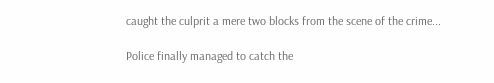caught the culprit a mere two blocks from the scene of the crime...

Police finally managed to catch the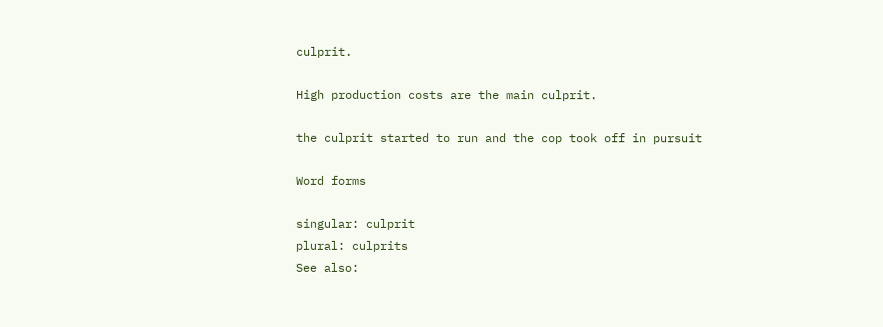culprit.

High production costs are the main culprit.

the culprit started to run and the cop took off in pursuit

Word forms

singular: culprit
plural: culprits
See also: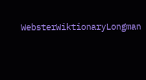WebsterWiktionaryLongman